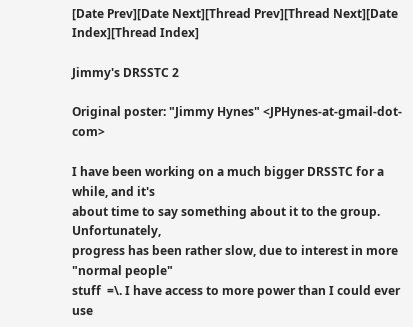[Date Prev][Date Next][Thread Prev][Thread Next][Date Index][Thread Index]

Jimmy's DRSSTC 2

Original poster: "Jimmy Hynes" <JPHynes-at-gmail-dot-com>

I have been working on a much bigger DRSSTC for a while, and it's
about time to say something about it to the group. Unfortunately,
progress has been rather slow, due to interest in more "normal people"
stuff  =\. I have access to more power than I could ever use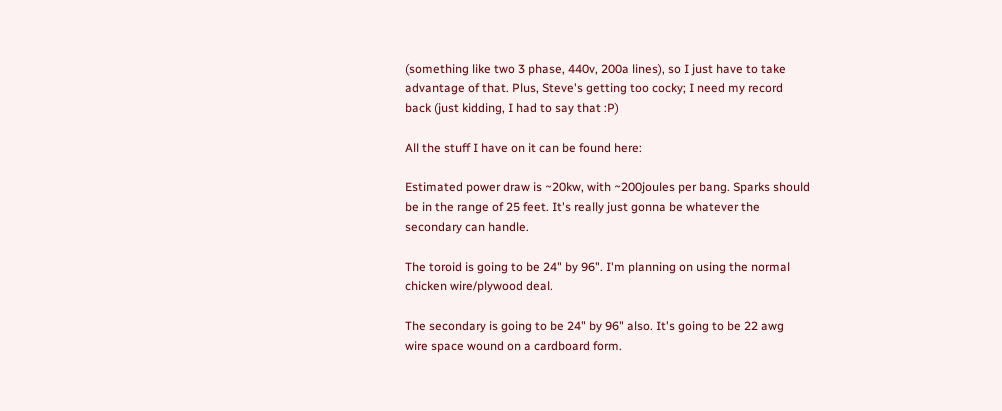(something like two 3 phase, 440v, 200a lines), so I just have to take
advantage of that. Plus, Steve's getting too cocky; I need my record
back (just kidding, I had to say that :P)

All the stuff I have on it can be found here:

Estimated power draw is ~20kw, with ~200joules per bang. Sparks should
be in the range of 25 feet. It's really just gonna be whatever the
secondary can handle.

The toroid is going to be 24" by 96". I'm planning on using the normal
chicken wire/plywood deal.

The secondary is going to be 24" by 96" also. It's going to be 22 awg
wire space wound on a cardboard form.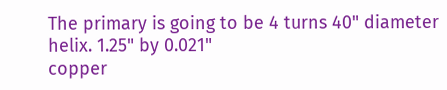The primary is going to be 4 turns 40" diameter helix. 1.25" by 0.021"
copper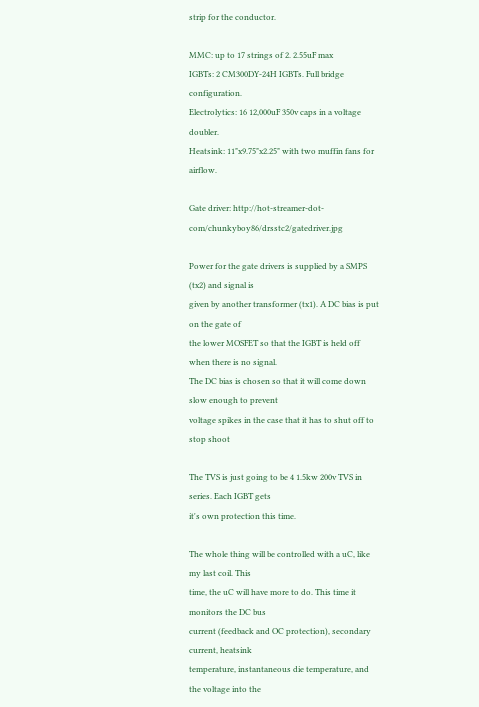strip for the conductor.

MMC: up to 17 strings of 2. 2.55uF max
IGBTs: 2 CM300DY-24H IGBTs. Full bridge configuration.
Electrolytics: 16 12,000uF 350v caps in a voltage doubler.
Heatsink: 11"x9.75"x2.25" with two muffin fans for airflow.

Gate driver: http://hot-streamer-dot-com/chunkyboy86/drsstc2/gatedriver.jpg

Power for the gate drivers is supplied by a SMPS (tx2) and signal is
given by another transformer (tx1). A DC bias is put on the gate of
the lower MOSFET so that the IGBT is held off when there is no signal.
The DC bias is chosen so that it will come down slow enough to prevent
voltage spikes in the case that it has to shut off to stop shoot

The TVS is just going to be 4 1.5kw 200v TVS in series. Each IGBT gets
it's own protection this time.

The whole thing will be controlled with a uC, like my last coil. This
time, the uC will have more to do. This time it monitors the DC bus
current (feedback and OC protection), secondary current, heatsink
temperature, instantaneous die temperature, and the voltage into the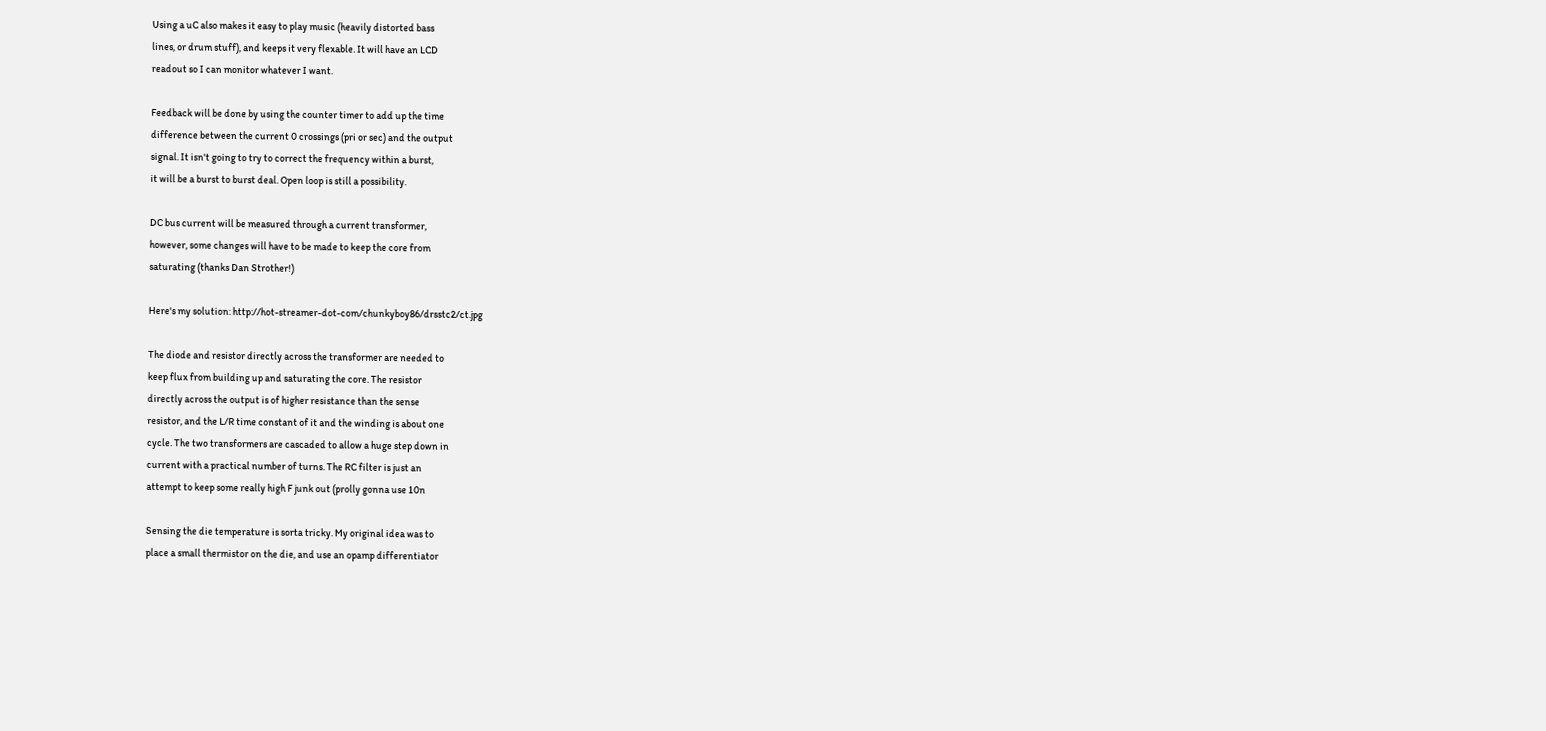Using a uC also makes it easy to play music (heavily distorted bass
lines, or drum stuff), and keeps it very flexable. It will have an LCD
readout so I can monitor whatever I want.

Feedback will be done by using the counter timer to add up the time
difference between the current 0 crossings (pri or sec) and the output
signal. It isn't going to try to correct the frequency within a burst,
it will be a burst to burst deal. Open loop is still a possibility.

DC bus current will be measured through a current transformer,
however, some changes will have to be made to keep the core from
saturating (thanks Dan Strother!)

Here's my solution: http://hot-streamer-dot-com/chunkyboy86/drsstc2/ct.jpg

The diode and resistor directly across the transformer are needed to
keep flux from building up and saturating the core. The resistor
directly across the output is of higher resistance than the sense
resistor, and the L/R time constant of it and the winding is about one
cycle. The two transformers are cascaded to allow a huge step down in
current with a practical number of turns. The RC filter is just an
attempt to keep some really high F junk out (prolly gonna use 10n

Sensing the die temperature is sorta tricky. My original idea was to
place a small thermistor on the die, and use an opamp differentiator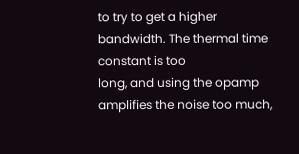to try to get a higher bandwidth. The thermal time constant is too
long, and using the opamp amplifies the noise too much,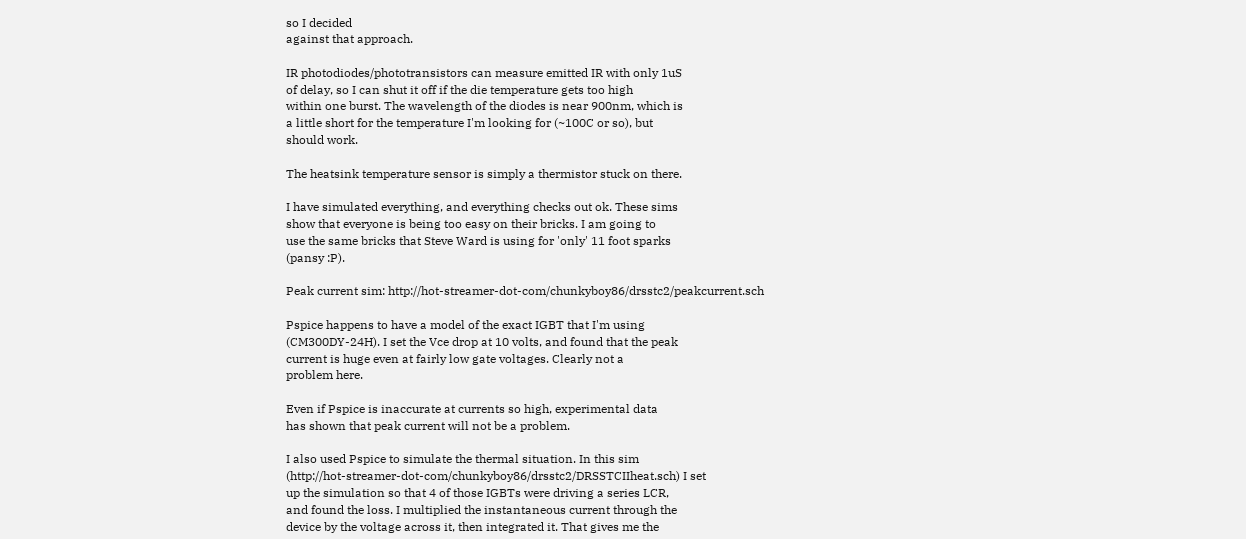so I decided
against that approach.

IR photodiodes/phototransistors can measure emitted IR with only 1uS
of delay, so I can shut it off if the die temperature gets too high
within one burst. The wavelength of the diodes is near 900nm, which is
a little short for the temperature I'm looking for (~100C or so), but
should work.

The heatsink temperature sensor is simply a thermistor stuck on there.

I have simulated everything, and everything checks out ok. These sims
show that everyone is being too easy on their bricks. I am going to
use the same bricks that Steve Ward is using for 'only' 11 foot sparks
(pansy :P).

Peak current sim: http://hot-streamer-dot-com/chunkyboy86/drsstc2/peakcurrent.sch

Pspice happens to have a model of the exact IGBT that I'm using
(CM300DY-24H). I set the Vce drop at 10 volts, and found that the peak
current is huge even at fairly low gate voltages. Clearly not a
problem here.

Even if Pspice is inaccurate at currents so high, experimental data
has shown that peak current will not be a problem.

I also used Pspice to simulate the thermal situation. In this sim
(http://hot-streamer-dot-com/chunkyboy86/drsstc2/DRSSTCIIheat.sch) I set
up the simulation so that 4 of those IGBTs were driving a series LCR,
and found the loss. I multiplied the instantaneous current through the
device by the voltage across it, then integrated it. That gives me the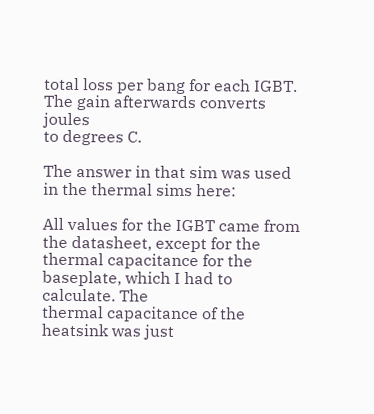total loss per bang for each IGBT. The gain afterwards converts joules
to degrees C.

The answer in that sim was used in the thermal sims here:

All values for the IGBT came from the datasheet, except for the
thermal capacitance for the baseplate, which I had to calculate. The
thermal capacitance of the heatsink was just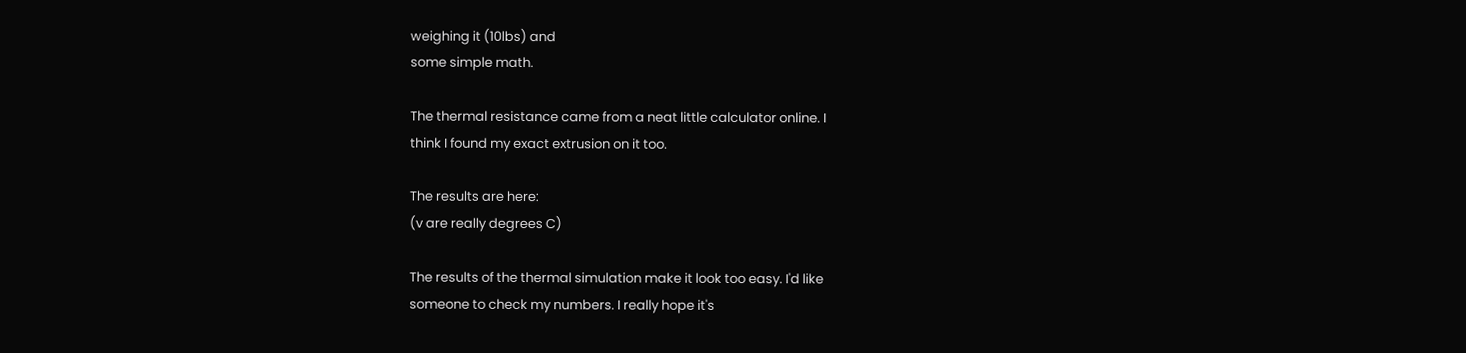weighing it (10lbs) and
some simple math.

The thermal resistance came from a neat little calculator online. I
think I found my exact extrusion on it too.

The results are here:
(v are really degrees C)

The results of the thermal simulation make it look too easy. I'd like
someone to check my numbers. I really hope it's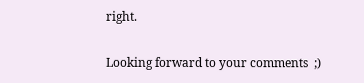right.

Looking forward to your comments  ;)